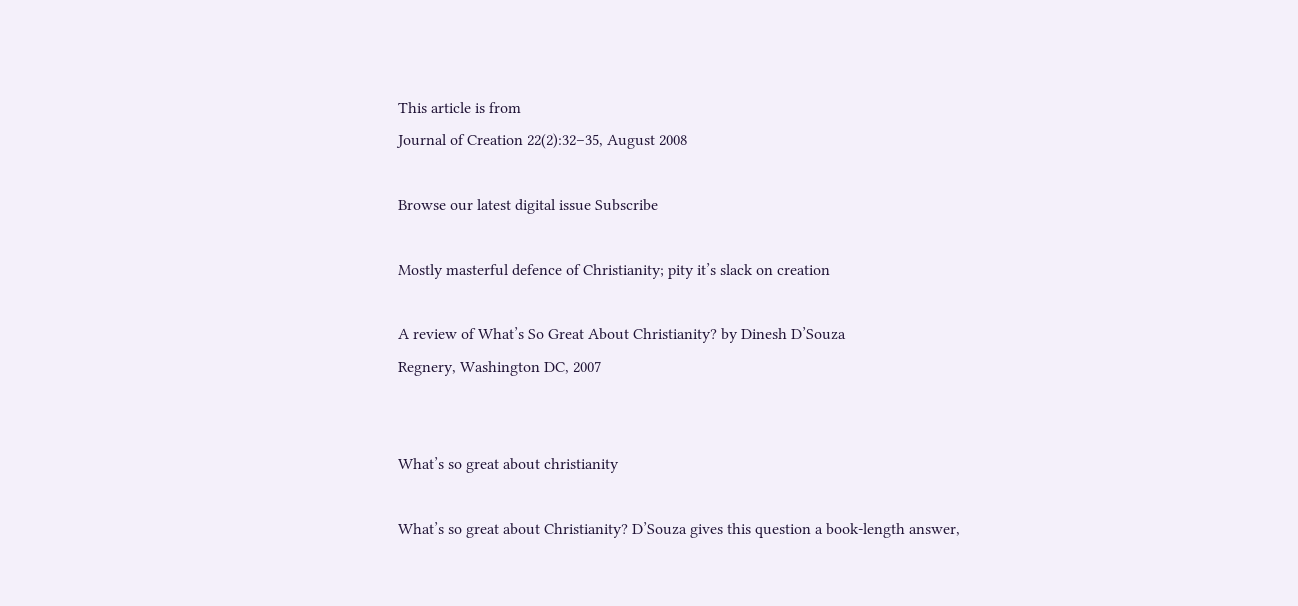This article is from
Journal of Creation 22(2):32–35, August 2008

Browse our latest digital issue Subscribe

Mostly masterful defence of Christianity; pity it’s slack on creation

A review of What’s So Great About Christianity? by Dinesh D’Souza
Regnery, Washington DC, 2007


What’s so great about christianity

What’s so great about Christianity? D’Souza gives this question a book-length answer,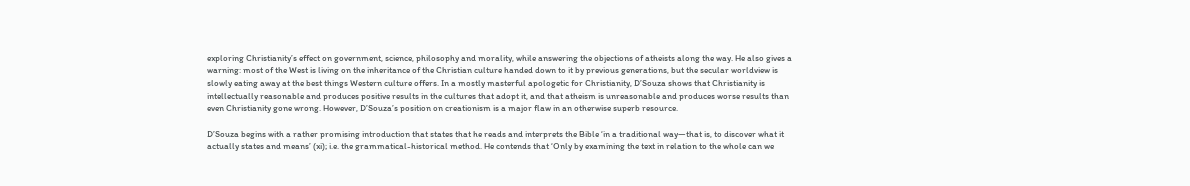exploring Christianity’s effect on government, science, philosophy and morality, while answering the objections of atheists along the way. He also gives a warning: most of the West is living on the inheritance of the Christian culture handed down to it by previous generations, but the secular worldview is slowly eating away at the best things Western culture offers. In a mostly masterful apologetic for Christianity, D’Souza shows that Christianity is intellectually reasonable and produces positive results in the cultures that adopt it, and that atheism is unreasonable and produces worse results than even Christianity gone wrong. However, D’Souza’s position on creationism is a major flaw in an otherwise superb resource.

D’Souza begins with a rather promising introduction that states that he reads and interprets the Bible ‘in a traditional way—that is, to discover what it actually states and means’ (xi); i.e. the grammatical-historical method. He contends that ‘Only by examining the text in relation to the whole can we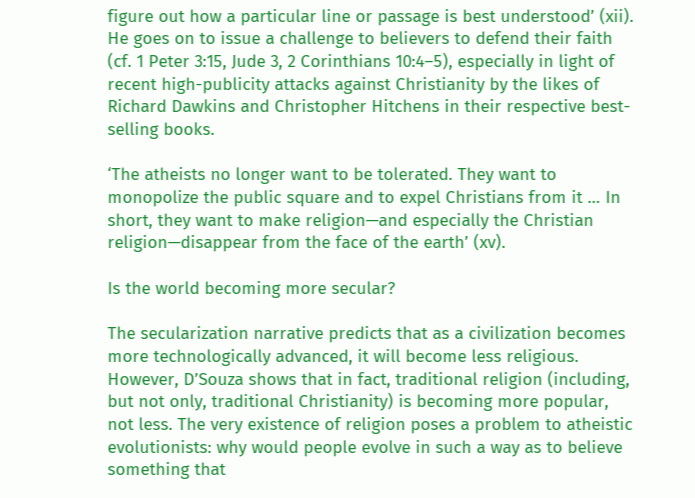figure out how a particular line or passage is best understood’ (xii). He goes on to issue a challenge to believers to defend their faith (cf. 1 Peter 3:15, Jude 3, 2 Corinthians 10:4–5), especially in light of recent high-publicity attacks against Christianity by the likes of Richard Dawkins and Christopher Hitchens in their respective best-selling books.

‘The atheists no longer want to be tolerated. They want to monopolize the public square and to expel Christians from it … In short, they want to make religion—and especially the Christian religion—disappear from the face of the earth’ (xv).

Is the world becoming more secular?

The secularization narrative predicts that as a civilization becomes more technologically advanced, it will become less religious. However, D’Souza shows that in fact, traditional religion (including, but not only, traditional Christianity) is becoming more popular, not less. The very existence of religion poses a problem to atheistic evolutionists: why would people evolve in such a way as to believe something that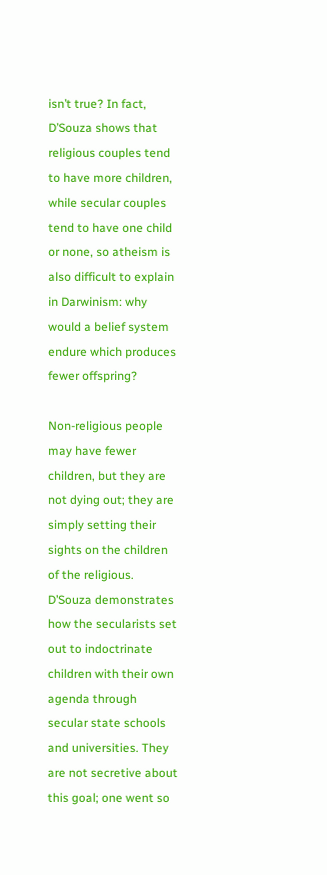isn’t true? In fact, D’Souza shows that religious couples tend to have more children, while secular couples tend to have one child or none, so atheism is also difficult to explain in Darwinism: why would a belief system endure which produces fewer offspring?

Non-religious people may have fewer children, but they are not dying out; they are simply setting their sights on the children of the religious. D’Souza demonstrates how the secularists set out to indoctrinate children with their own agenda through secular state schools and universities. They are not secretive about this goal; one went so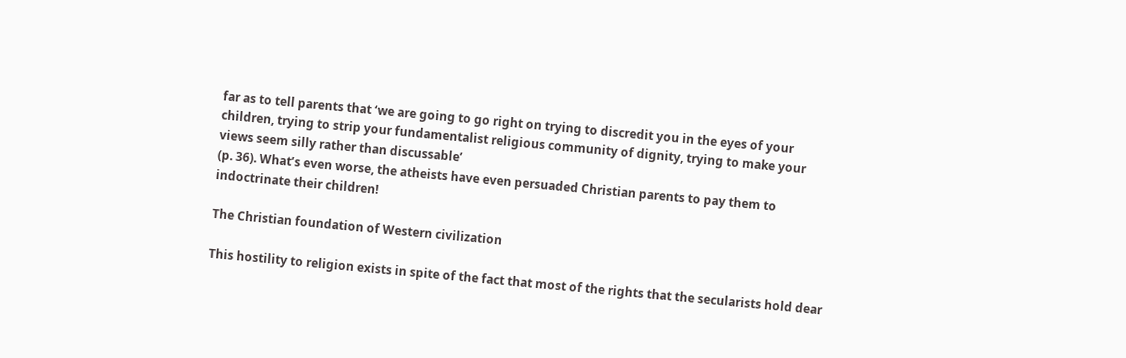far as to tell parents that ‘we are going to go right on trying to discredit you in the eyes of your children, trying to strip your fundamentalist religious community of dignity, trying to make your views seem silly rather than discussable’
(p. 36). What’s even worse, the atheists have even persuaded Christian parents to pay them to indoctrinate their children!

The Christian foundation of Western civilization

This hostility to religion exists in spite of the fact that most of the rights that the secularists hold dear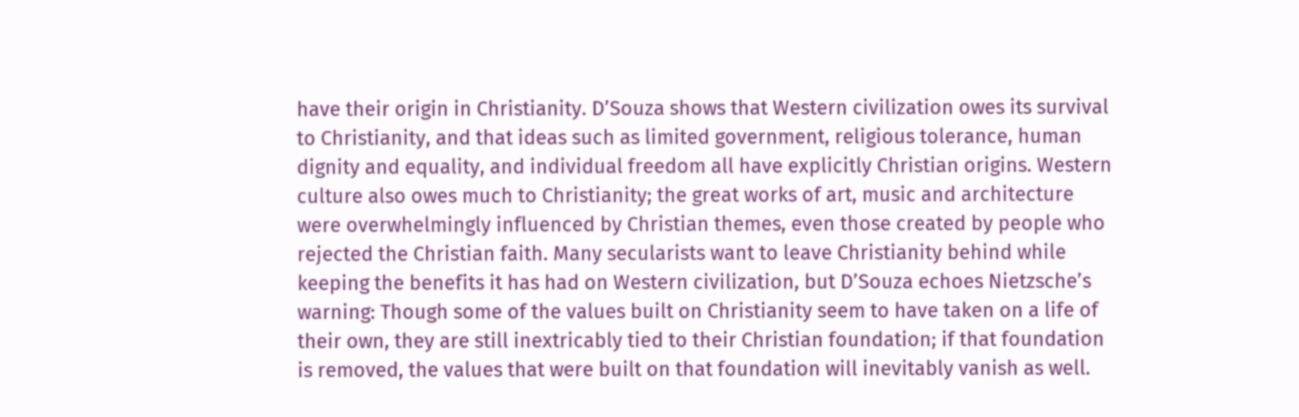have their origin in Christianity. D’Souza shows that Western civilization owes its survival to Christianity, and that ideas such as limited government, religious tolerance, human dignity and equality, and individual freedom all have explicitly Christian origins. Western culture also owes much to Christianity; the great works of art, music and architecture were overwhelmingly influenced by Christian themes, even those created by people who rejected the Christian faith. Many secularists want to leave Christianity behind while keeping the benefits it has had on Western civilization, but D’Souza echoes Nietzsche’s warning: Though some of the values built on Christianity seem to have taken on a life of their own, they are still inextricably tied to their Christian foundation; if that foundation is removed, the values that were built on that foundation will inevitably vanish as well.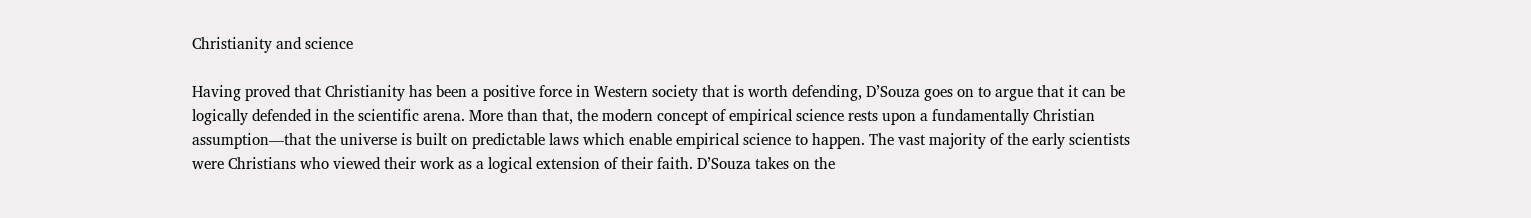Christianity and science

Having proved that Christianity has been a positive force in Western society that is worth defending, D’Souza goes on to argue that it can be logically defended in the scientific arena. More than that, the modern concept of empirical science rests upon a fundamentally Christian assumption—that the universe is built on predictable laws which enable empirical science to happen. The vast majority of the early scientists were Christians who viewed their work as a logical extension of their faith. D’Souza takes on the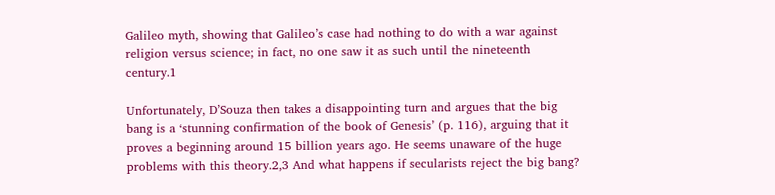Galileo myth, showing that Galileo’s case had nothing to do with a war against religion versus science; in fact, no one saw it as such until the nineteenth century.1

Unfortunately, D’Souza then takes a disappointing turn and argues that the big bang is a ‘stunning confirmation of the book of Genesis’ (p. 116), arguing that it proves a beginning around 15 billion years ago. He seems unaware of the huge problems with this theory.2,3 And what happens if secularists reject the big bang?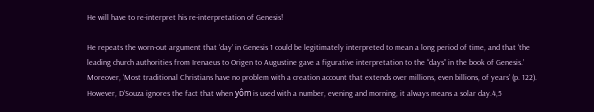He will have to re-interpret his re-interpretation of Genesis!

He repeats the worn-out argument that ‘day’ in Genesis 1 could be legitimately interpreted to mean a long period of time, and that ‘the leading church authorities from Irenaeus to Origen to Augustine gave a figurative interpretation to the “days” in the book of Genesis.’ Moreover, ‘Most traditional Christians have no problem with a creation account that extends over millions, even billions, of years’ (p. 122). However, D’Souza ignores the fact that when yôm is used with a number, evening and morning, it always means a solar day.4,5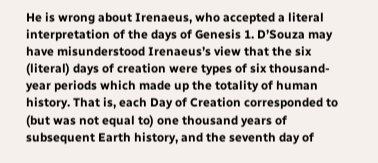He is wrong about Irenaeus, who accepted a literal interpretation of the days of Genesis 1. D’Souza may have misunderstood Irenaeus’s view that the six (literal) days of creation were types of six thousand-year periods which made up the totality of human history. That is, each Day of Creation corresponded to (but was not equal to) one thousand years of subsequent Earth history, and the seventh day of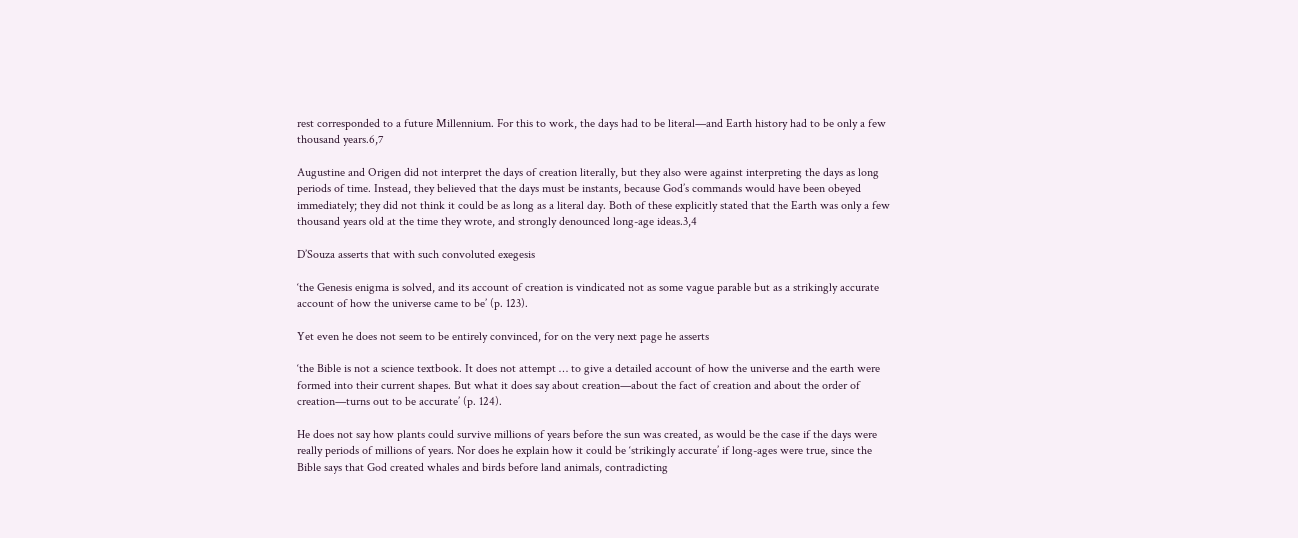rest corresponded to a future Millennium. For this to work, the days had to be literal—and Earth history had to be only a few thousand years.6,7

Augustine and Origen did not interpret the days of creation literally, but they also were against interpreting the days as long periods of time. Instead, they believed that the days must be instants, because God’s commands would have been obeyed immediately; they did not think it could be as long as a literal day. Both of these explicitly stated that the Earth was only a few thousand years old at the time they wrote, and strongly denounced long-age ideas.3,4

D’Souza asserts that with such convoluted exegesis

‘the Genesis enigma is solved, and its account of creation is vindicated not as some vague parable but as a strikingly accurate account of how the universe came to be’ (p. 123).

Yet even he does not seem to be entirely convinced, for on the very next page he asserts

‘the Bible is not a science textbook. It does not attempt … to give a detailed account of how the universe and the earth were formed into their current shapes. But what it does say about creation—about the fact of creation and about the order of creation—turns out to be accurate’ (p. 124).

He does not say how plants could survive millions of years before the sun was created, as would be the case if the days were really periods of millions of years. Nor does he explain how it could be ‘strikingly accurate’ if long-ages were true, since the Bible says that God created whales and birds before land animals, contradicting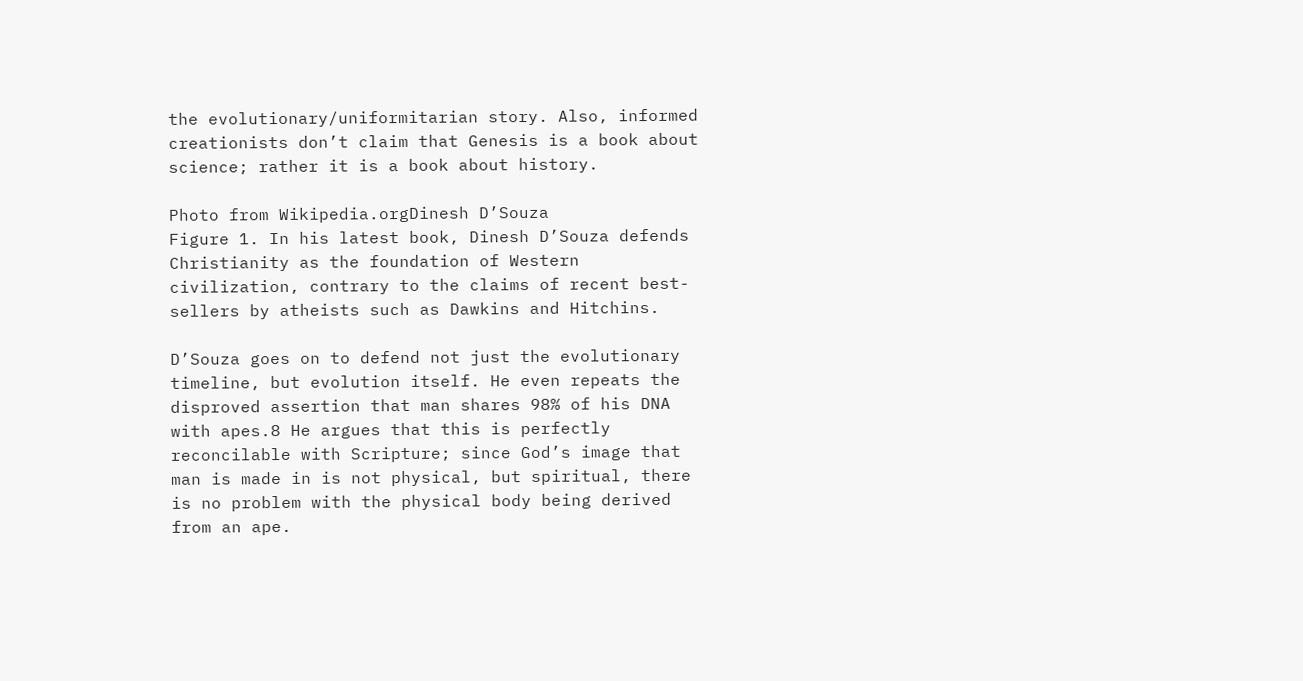the evolutionary/uniformitarian story. Also, informed creationists don’t claim that Genesis is a book about science; rather it is a book about history.

Photo from Wikipedia.orgDinesh D’Souza
Figure 1. In his latest book, Dinesh D’Souza defends Christianity as the foundation of Western civilization, contrary to the claims of recent best-sellers by atheists such as Dawkins and Hitchins.

D’Souza goes on to defend not just the evolutionary timeline, but evolution itself. He even repeats the disproved assertion that man shares 98% of his DNA with apes.8 He argues that this is perfectly reconcilable with Scripture; since God’s image that man is made in is not physical, but spiritual, there is no problem with the physical body being derived from an ape.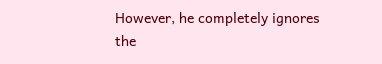However, he completely ignores the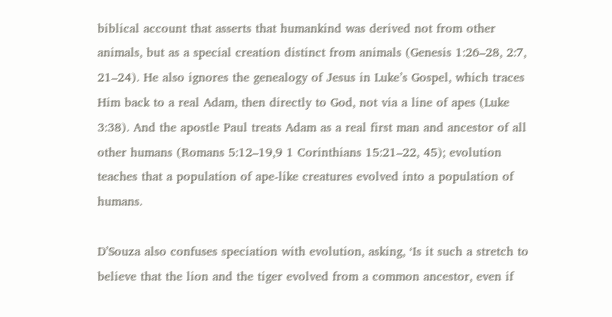biblical account that asserts that humankind was derived not from other animals, but as a special creation distinct from animals (Genesis 1:26–28, 2:7, 21–24). He also ignores the genealogy of Jesus in Luke’s Gospel, which traces Him back to a real Adam, then directly to God, not via a line of apes (Luke 3:38). And the apostle Paul treats Adam as a real first man and ancestor of all other humans (Romans 5:12–19,9 1 Corinthians 15:21–22, 45); evolution teaches that a population of ape-like creatures evolved into a population of humans.

D’Souza also confuses speciation with evolution, asking, ‘Is it such a stretch to believe that the lion and the tiger evolved from a common ancestor, even if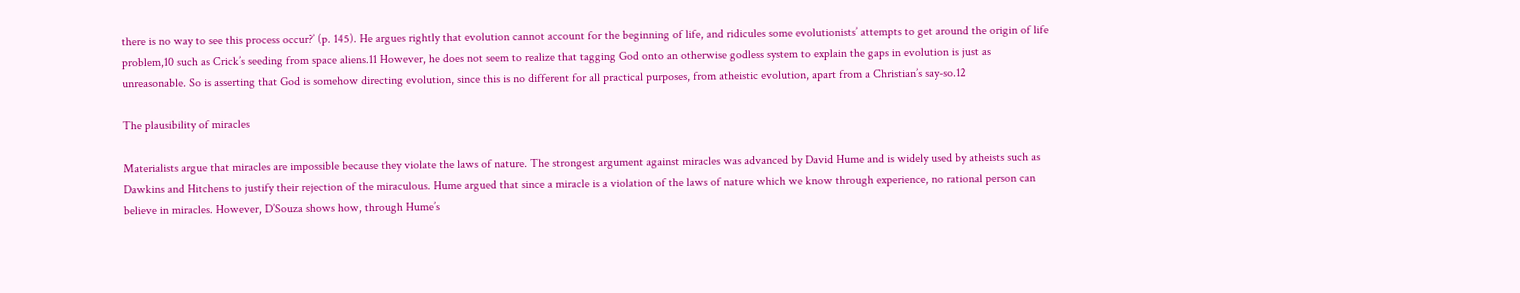there is no way to see this process occur?’ (p. 145). He argues rightly that evolution cannot account for the beginning of life, and ridicules some evolutionists’ attempts to get around the origin of life problem,10 such as Crick’s seeding from space aliens.11 However, he does not seem to realize that tagging God onto an otherwise godless system to explain the gaps in evolution is just as unreasonable. So is asserting that God is somehow directing evolution, since this is no different for all practical purposes, from atheistic evolution, apart from a Christian’s say-so.12

The plausibility of miracles

Materialists argue that miracles are impossible because they violate the laws of nature. The strongest argument against miracles was advanced by David Hume and is widely used by atheists such as Dawkins and Hitchens to justify their rejection of the miraculous. Hume argued that since a miracle is a violation of the laws of nature which we know through experience, no rational person can believe in miracles. However, D’Souza shows how, through Hume’s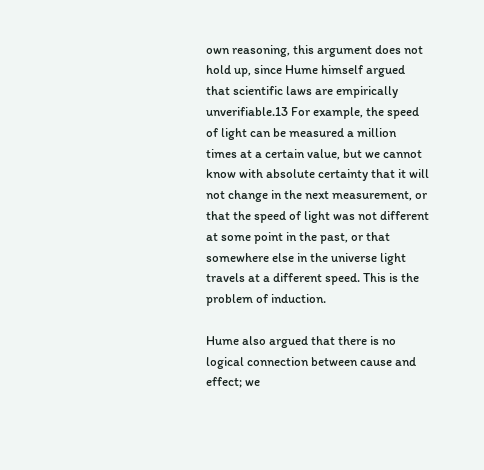own reasoning, this argument does not hold up, since Hume himself argued that scientific laws are empirically unverifiable.13 For example, the speed of light can be measured a million times at a certain value, but we cannot know with absolute certainty that it will not change in the next measurement, or that the speed of light was not different at some point in the past, or that somewhere else in the universe light travels at a different speed. This is the problem of induction.

Hume also argued that there is no logical connection between cause and effect; we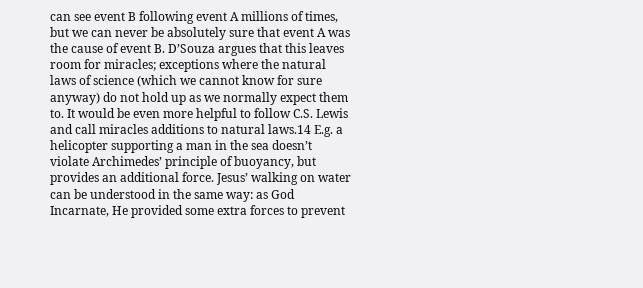can see event B following event A millions of times, but we can never be absolutely sure that event A was the cause of event B. D’Souza argues that this leaves room for miracles; exceptions where the natural laws of science (which we cannot know for sure anyway) do not hold up as we normally expect them to. It would be even more helpful to follow C.S. Lewis and call miracles additions to natural laws.14 E.g. a helicopter supporting a man in the sea doesn’t violate Archimedes’ principle of buoyancy, but provides an additional force. Jesus’ walking on water can be understood in the same way: as God Incarnate, He provided some extra forces to prevent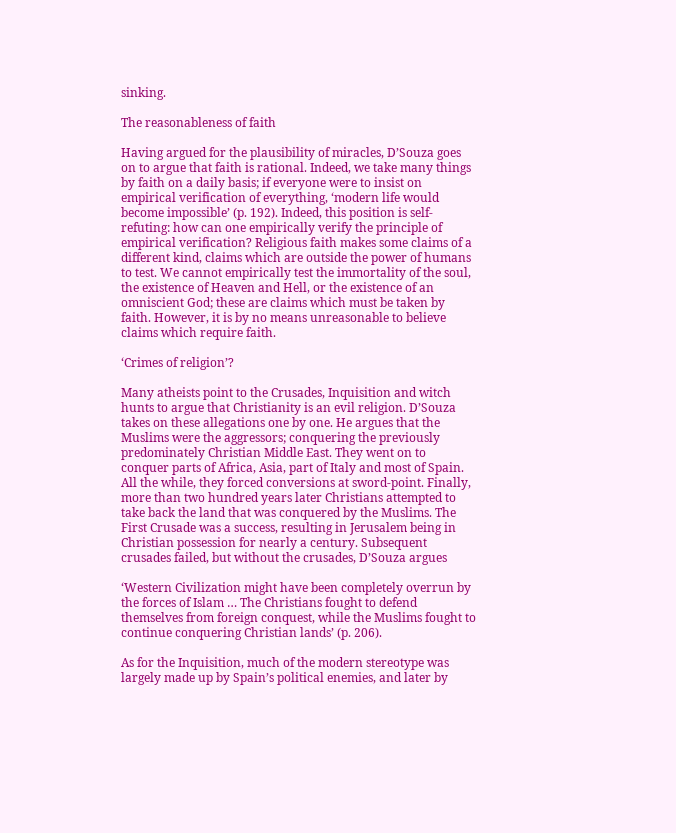sinking.

The reasonableness of faith

Having argued for the plausibility of miracles, D’Souza goes on to argue that faith is rational. Indeed, we take many things by faith on a daily basis; if everyone were to insist on empirical verification of everything, ‘modern life would become impossible’ (p. 192). Indeed, this position is self-refuting: how can one empirically verify the principle of empirical verification? Religious faith makes some claims of a different kind, claims which are outside the power of humans to test. We cannot empirically test the immortality of the soul, the existence of Heaven and Hell, or the existence of an omniscient God; these are claims which must be taken by faith. However, it is by no means unreasonable to believe claims which require faith.

‘Crimes of religion’?

Many atheists point to the Crusades, Inquisition and witch hunts to argue that Christianity is an evil religion. D’Souza takes on these allegations one by one. He argues that the Muslims were the aggressors; conquering the previously predominately Christian Middle East. They went on to conquer parts of Africa, Asia, part of Italy and most of Spain. All the while, they forced conversions at sword-point. Finally, more than two hundred years later Christians attempted to take back the land that was conquered by the Muslims. The First Crusade was a success, resulting in Jerusalem being in Christian possession for nearly a century. Subsequent crusades failed, but without the crusades, D’Souza argues

‘Western Civilization might have been completely overrun by the forces of Islam … The Christians fought to defend themselves from foreign conquest, while the Muslims fought to continue conquering Christian lands’ (p. 206).

As for the Inquisition, much of the modern stereotype was largely made up by Spain’s political enemies, and later by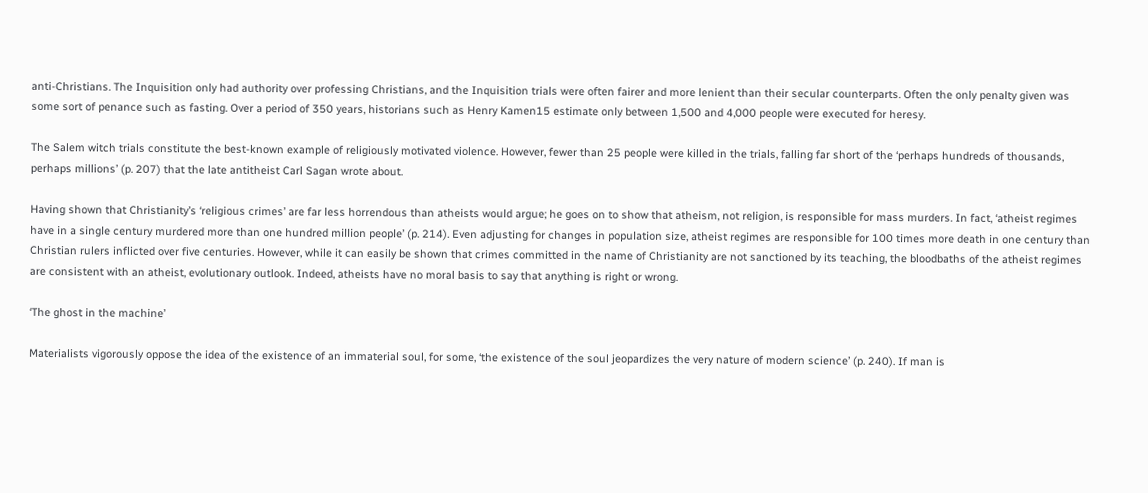anti-Christians. The Inquisition only had authority over professing Christians, and the Inquisition trials were often fairer and more lenient than their secular counterparts. Often the only penalty given was some sort of penance such as fasting. Over a period of 350 years, historians such as Henry Kamen15 estimate only between 1,500 and 4,000 people were executed for heresy.

The Salem witch trials constitute the best-known example of religiously motivated violence. However, fewer than 25 people were killed in the trials, falling far short of the ‘perhaps hundreds of thousands, perhaps millions’ (p. 207) that the late antitheist Carl Sagan wrote about.

Having shown that Christianity’s ‘religious crimes’ are far less horrendous than atheists would argue; he goes on to show that atheism, not religion, is responsible for mass murders. In fact, ‘atheist regimes have in a single century murdered more than one hundred million people’ (p. 214). Even adjusting for changes in population size, atheist regimes are responsible for 100 times more death in one century than Christian rulers inflicted over five centuries. However, while it can easily be shown that crimes committed in the name of Christianity are not sanctioned by its teaching, the bloodbaths of the atheist regimes are consistent with an atheist, evolutionary outlook. Indeed, atheists have no moral basis to say that anything is right or wrong.

‘The ghost in the machine’

Materialists vigorously oppose the idea of the existence of an immaterial soul, for some, ‘the existence of the soul jeopardizes the very nature of modern science’ (p. 240). If man is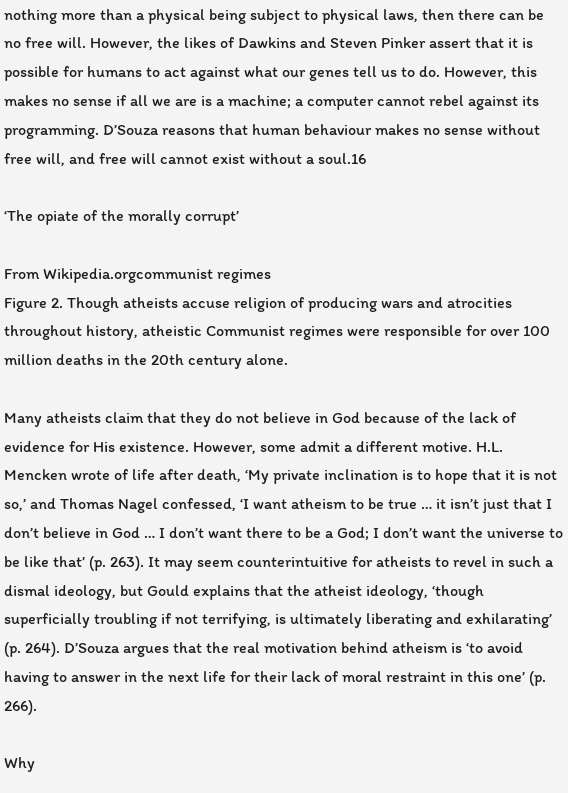nothing more than a physical being subject to physical laws, then there can be no free will. However, the likes of Dawkins and Steven Pinker assert that it is possible for humans to act against what our genes tell us to do. However, this makes no sense if all we are is a machine; a computer cannot rebel against its programming. D’Souza reasons that human behaviour makes no sense without free will, and free will cannot exist without a soul.16

‘The opiate of the morally corrupt’

From Wikipedia.orgcommunist regimes
Figure 2. Though atheists accuse religion of producing wars and atrocities throughout history, atheistic Communist regimes were responsible for over 100 million deaths in the 20th century alone.

Many atheists claim that they do not believe in God because of the lack of evidence for His existence. However, some admit a different motive. H.L. Mencken wrote of life after death, ‘My private inclination is to hope that it is not so,’ and Thomas Nagel confessed, ‘I want atheism to be true … it isn’t just that I don’t believe in God … I don’t want there to be a God; I don’t want the universe to be like that’ (p. 263). It may seem counterintuitive for atheists to revel in such a dismal ideology, but Gould explains that the atheist ideology, ‘though superficially troubling if not terrifying, is ultimately liberating and exhilarating’ (p. 264). D’Souza argues that the real motivation behind atheism is ‘to avoid having to answer in the next life for their lack of moral restraint in this one’ (p. 266).

Why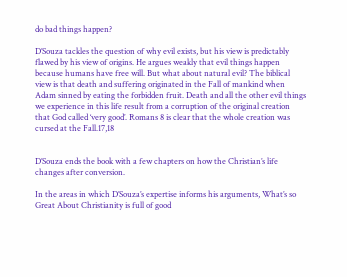do bad things happen?

D’Souza tackles the question of why evil exists, but his view is predictably flawed by his view of origins. He argues weakly that evil things happen because humans have free will. But what about natural evil? The biblical view is that death and suffering originated in the Fall of mankind when Adam sinned by eating the forbidden fruit. Death and all the other evil things we experience in this life result from a corruption of the original creation that God called ‘very good’. Romans 8 is clear that the whole creation was cursed at the Fall.17,18


D’Souza ends the book with a few chapters on how the Christian’s life changes after conversion.

In the areas in which D’Souza’s expertise informs his arguments, What’s so Great About Christianity is full of good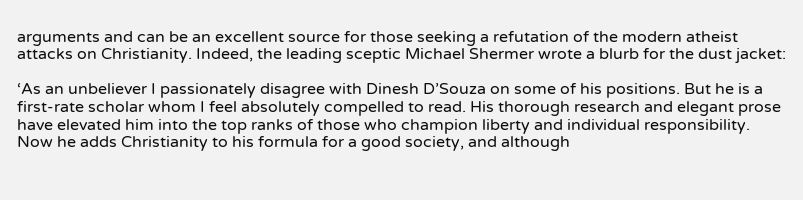arguments and can be an excellent source for those seeking a refutation of the modern atheist attacks on Christianity. Indeed, the leading sceptic Michael Shermer wrote a blurb for the dust jacket:

‘As an unbeliever I passionately disagree with Dinesh D’Souza on some of his positions. But he is a first-rate scholar whom I feel absolutely compelled to read. His thorough research and elegant prose have elevated him into the top ranks of those who champion liberty and individual responsibility. Now he adds Christianity to his formula for a good society, and although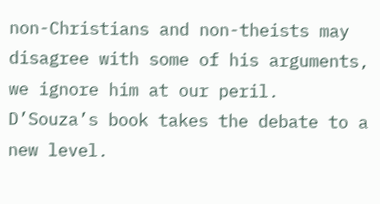non-Christians and non-theists may disagree with some of his arguments, we ignore him at our peril. D’Souza’s book takes the debate to a new level.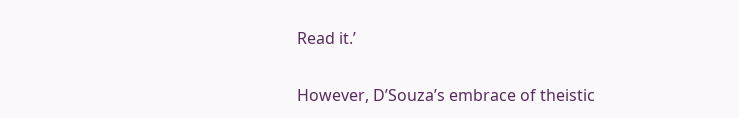Read it.’

However, D’Souza’s embrace of theistic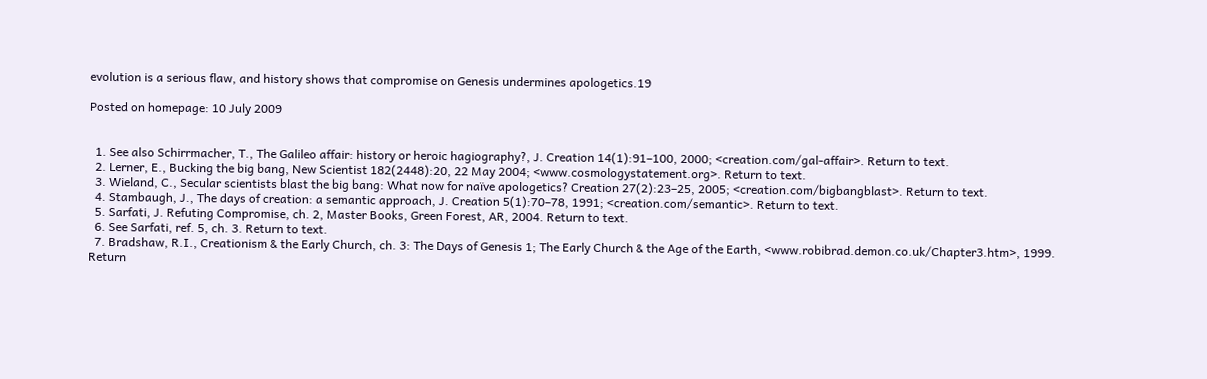evolution is a serious flaw, and history shows that compromise on Genesis undermines apologetics.19

Posted on homepage: 10 July 2009


  1. See also Schirrmacher, T., The Galileo affair: history or heroic hagiography?, J. Creation 14(1):91–100, 2000; <creation.com/gal-affair>. Return to text.
  2. Lerner, E., Bucking the big bang, New Scientist 182(2448):20, 22 May 2004; <www.cosmologystatement.org>. Return to text.
  3. Wieland, C., Secular scientists blast the big bang: What now for naïve apologetics? Creation 27(2):23–25, 2005; <creation.com/bigbangblast>. Return to text.
  4. Stambaugh, J., The days of creation: a semantic approach, J. Creation 5(1):70–78, 1991; <creation.com/semantic>. Return to text.
  5. Sarfati, J. Refuting Compromise, ch. 2, Master Books, Green Forest, AR, 2004. Return to text.
  6. See Sarfati, ref. 5, ch. 3. Return to text.
  7. Bradshaw, R.I., Creationism & the Early Church, ch. 3: The Days of Genesis 1; The Early Church & the Age of the Earth, <www.robibrad.demon.co.uk/Chapter3.htm>, 1999. Return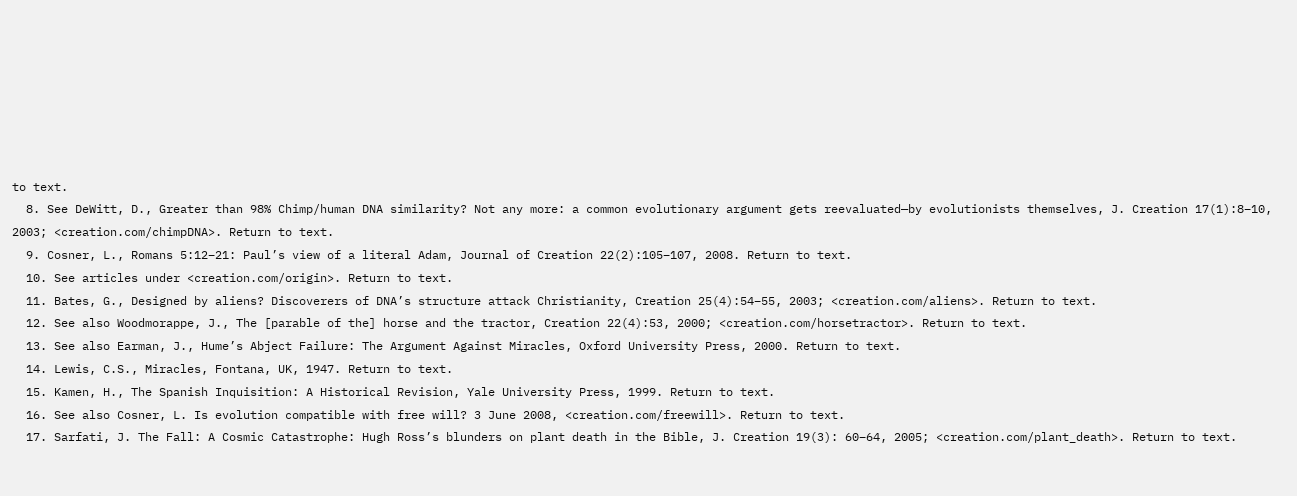to text.
  8. See DeWitt, D., Greater than 98% Chimp/human DNA similarity? Not any more: a common evolutionary argument gets reevaluated—by evolutionists themselves, J. Creation 17(1):8–10, 2003; <creation.com/chimpDNA>. Return to text.
  9. Cosner, L., Romans 5:12–21: Paul’s view of a literal Adam, Journal of Creation 22(2):105–107, 2008. Return to text.
  10. See articles under <creation.com/origin>. Return to text.
  11. Bates, G., Designed by aliens? Discoverers of DNA’s structure attack Christianity, Creation 25(4):54–55, 2003; <creation.com/aliens>. Return to text.
  12. See also Woodmorappe, J., The [parable of the] horse and the tractor, Creation 22(4):53, 2000; <creation.com/horsetractor>. Return to text.
  13. See also Earman, J., Hume’s Abject Failure: The Argument Against Miracles, Oxford University Press, 2000. Return to text.
  14. Lewis, C.S., Miracles, Fontana, UK, 1947. Return to text.
  15. Kamen, H., The Spanish Inquisition: A Historical Revision, Yale University Press, 1999. Return to text.
  16. See also Cosner, L. Is evolution compatible with free will? 3 June 2008, <creation.com/freewill>. Return to text.
  17. Sarfati, J. The Fall: A Cosmic Catastrophe: Hugh Ross’s blunders on plant death in the Bible, J. Creation 19(3): 60–64, 2005; <creation.com/plant_death>. Return to text.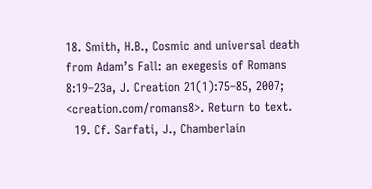18. Smith, H.B., Cosmic and universal death from Adam’s Fall: an exegesis of Romans 8:19–23a, J. Creation 21(1):75–85, 2007; <creation.com/romans8>. Return to text.
  19. Cf. Sarfati, J., Chamberlain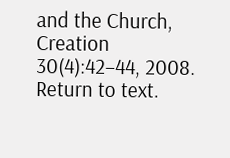and the Church, Creation 30(4):42–44, 2008. Return to text.